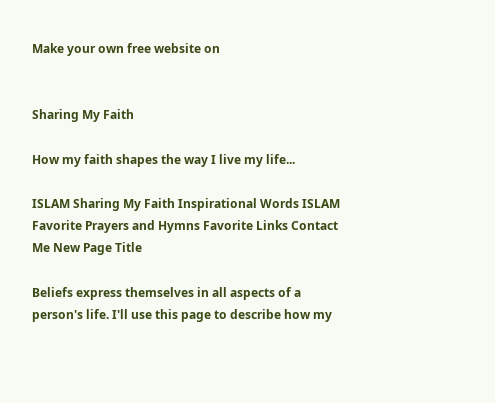Make your own free website on


Sharing My Faith

How my faith shapes the way I live my life...

ISLAM Sharing My Faith Inspirational Words ISLAM Favorite Prayers and Hymns Favorite Links Contact Me New Page Title

Beliefs express themselves in all aspects of a person's life. I'll use this page to describe how my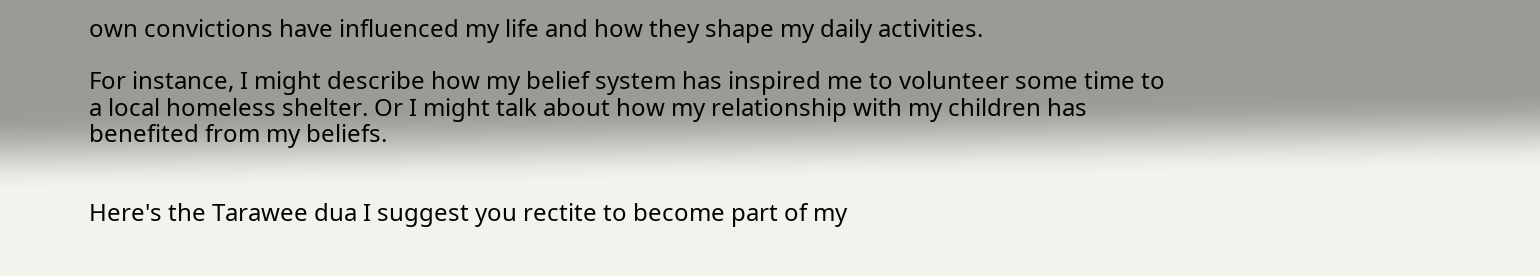own convictions have influenced my life and how they shape my daily activities.

For instance, I might describe how my belief system has inspired me to volunteer some time to a local homeless shelter. Or I might talk about how my relationship with my children has benefited from my beliefs.


Here's the Tarawee dua I suggest you rectite to become part of my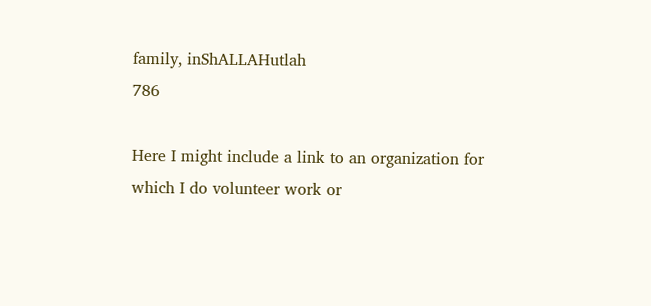family, inShALLAHutlah                                          786

Here I might include a link to an organization for which I do volunteer work or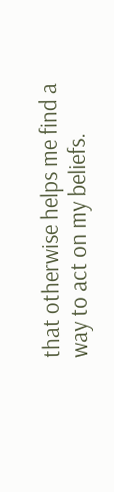that otherwise helps me find a way to act on my beliefs.